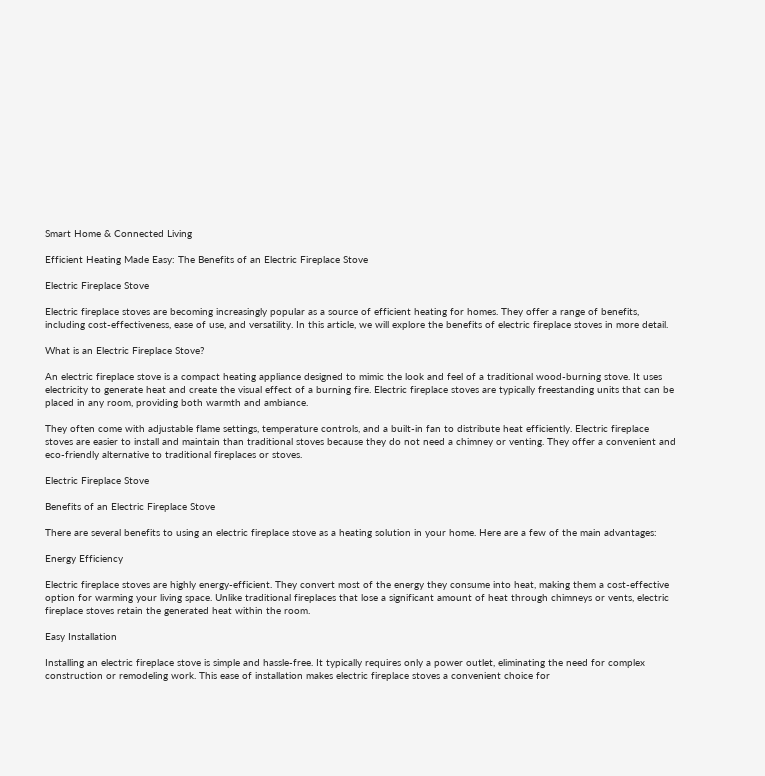Smart Home & Connected Living

Efficient Heating Made Easy: The Benefits of an Electric Fireplace Stove

Electric Fireplace Stove

Electric fireplace stoves are becoming increasingly popular as a source of efficient heating for homes. They offer a range of benefits, including cost-effectiveness, ease of use, and versatility. In this article, we will explore the benefits of electric fireplace stoves in more detail.

What is an Electric Fireplace Stove?

An electric fireplace stove is a compact heating appliance designed to mimic the look and feel of a traditional wood-burning stove. It uses electricity to generate heat and create the visual effect of a burning fire. Electric fireplace stoves are typically freestanding units that can be placed in any room, providing both warmth and ambiance.

They often come with adjustable flame settings, temperature controls, and a built-in fan to distribute heat efficiently. Electric fireplace stoves are easier to install and maintain than traditional stoves because they do not need a chimney or venting. They offer a convenient and eco-friendly alternative to traditional fireplaces or stoves.

Electric Fireplace Stove

Benefits of an Electric Fireplace Stove

There are several benefits to using an electric fireplace stove as a heating solution in your home. Here are a few of the main advantages:

Energy Efficiency

Electric fireplace stoves are highly energy-efficient. They convert most of the energy they consume into heat, making them a cost-effective option for warming your living space. Unlike traditional fireplaces that lose a significant amount of heat through chimneys or vents, electric fireplace stoves retain the generated heat within the room.

Easy Installation

Installing an electric fireplace stove is simple and hassle-free. It typically requires only a power outlet, eliminating the need for complex construction or remodeling work. This ease of installation makes electric fireplace stoves a convenient choice for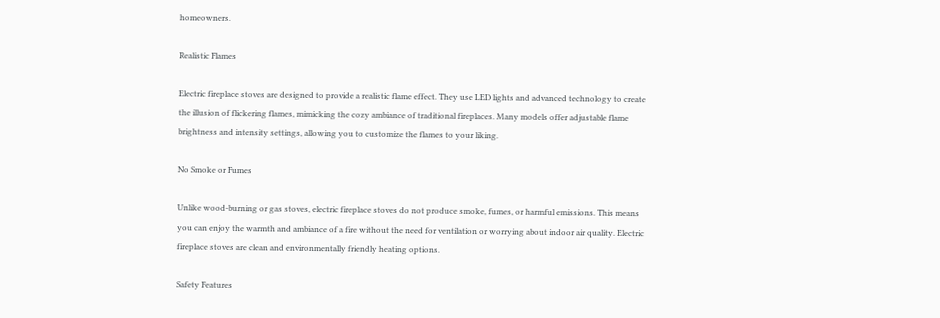homeowners.

Realistic Flames

Electric fireplace stoves are designed to provide a realistic flame effect. They use LED lights and advanced technology to create the illusion of flickering flames, mimicking the cozy ambiance of traditional fireplaces. Many models offer adjustable flame brightness and intensity settings, allowing you to customize the flames to your liking.

No Smoke or Fumes

Unlike wood-burning or gas stoves, electric fireplace stoves do not produce smoke, fumes, or harmful emissions. This means you can enjoy the warmth and ambiance of a fire without the need for ventilation or worrying about indoor air quality. Electric fireplace stoves are clean and environmentally friendly heating options.

Safety Features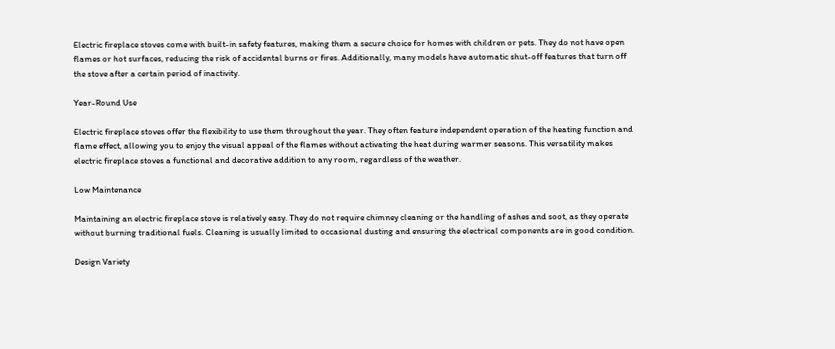Electric fireplace stoves come with built-in safety features, making them a secure choice for homes with children or pets. They do not have open flames or hot surfaces, reducing the risk of accidental burns or fires. Additionally, many models have automatic shut-off features that turn off the stove after a certain period of inactivity.

Year-Round Use

Electric fireplace stoves offer the flexibility to use them throughout the year. They often feature independent operation of the heating function and flame effect, allowing you to enjoy the visual appeal of the flames without activating the heat during warmer seasons. This versatility makes electric fireplace stoves a functional and decorative addition to any room, regardless of the weather.

Low Maintenance

Maintaining an electric fireplace stove is relatively easy. They do not require chimney cleaning or the handling of ashes and soot, as they operate without burning traditional fuels. Cleaning is usually limited to occasional dusting and ensuring the electrical components are in good condition.

Design Variety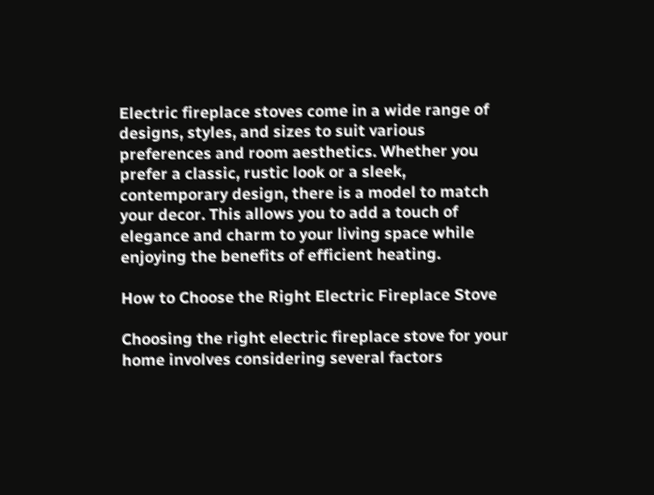Electric fireplace stoves come in a wide range of designs, styles, and sizes to suit various preferences and room aesthetics. Whether you prefer a classic, rustic look or a sleek, contemporary design, there is a model to match your decor. This allows you to add a touch of elegance and charm to your living space while enjoying the benefits of efficient heating.

How to Choose the Right Electric Fireplace Stove

Choosing the right electric fireplace stove for your home involves considering several factors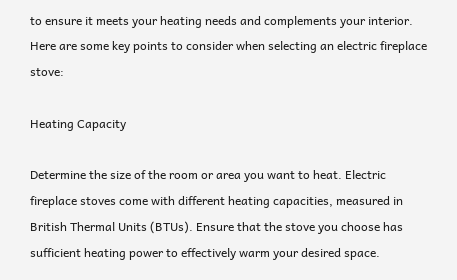to ensure it meets your heating needs and complements your interior. Here are some key points to consider when selecting an electric fireplace stove:

Heating Capacity

Determine the size of the room or area you want to heat. Electric fireplace stoves come with different heating capacities, measured in British Thermal Units (BTUs). Ensure that the stove you choose has sufficient heating power to effectively warm your desired space.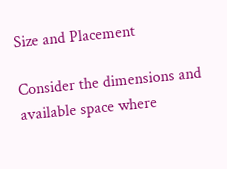Size and Placement

Consider the dimensions and available space where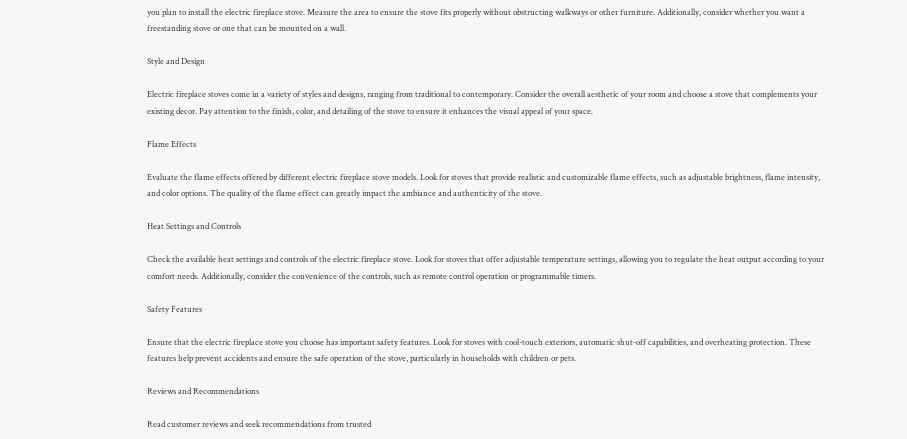you plan to install the electric fireplace stove. Measure the area to ensure the stove fits properly without obstructing walkways or other furniture. Additionally, consider whether you want a freestanding stove or one that can be mounted on a wall.

Style and Design

Electric fireplace stoves come in a variety of styles and designs, ranging from traditional to contemporary. Consider the overall aesthetic of your room and choose a stove that complements your existing decor. Pay attention to the finish, color, and detailing of the stove to ensure it enhances the visual appeal of your space.

Flame Effects

Evaluate the flame effects offered by different electric fireplace stove models. Look for stoves that provide realistic and customizable flame effects, such as adjustable brightness, flame intensity, and color options. The quality of the flame effect can greatly impact the ambiance and authenticity of the stove.

Heat Settings and Controls

Check the available heat settings and controls of the electric fireplace stove. Look for stoves that offer adjustable temperature settings, allowing you to regulate the heat output according to your comfort needs. Additionally, consider the convenience of the controls, such as remote control operation or programmable timers.

Safety Features

Ensure that the electric fireplace stove you choose has important safety features. Look for stoves with cool-touch exteriors, automatic shut-off capabilities, and overheating protection. These features help prevent accidents and ensure the safe operation of the stove, particularly in households with children or pets.

Reviews and Recommendations

Read customer reviews and seek recommendations from trusted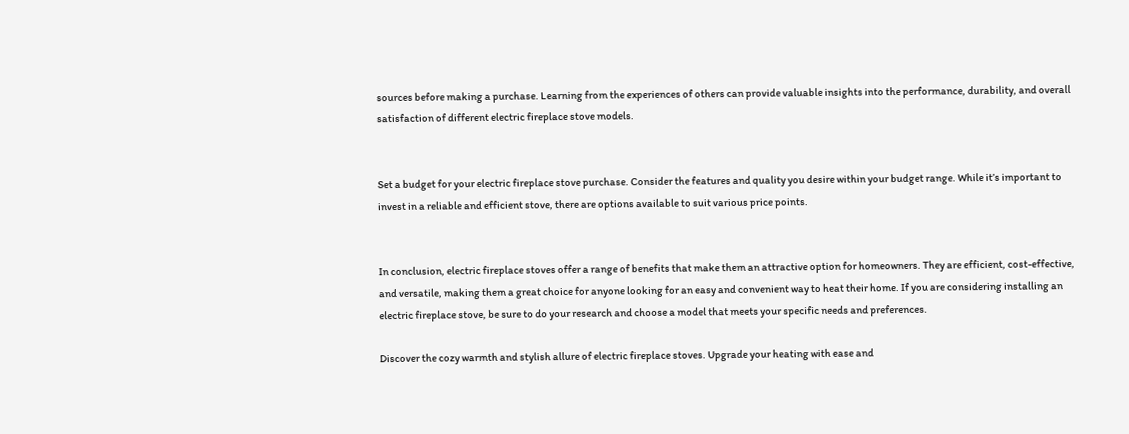sources before making a purchase. Learning from the experiences of others can provide valuable insights into the performance, durability, and overall satisfaction of different electric fireplace stove models.


Set a budget for your electric fireplace stove purchase. Consider the features and quality you desire within your budget range. While it’s important to invest in a reliable and efficient stove, there are options available to suit various price points.


In conclusion, electric fireplace stoves offer a range of benefits that make them an attractive option for homeowners. They are efficient, cost-effective, and versatile, making them a great choice for anyone looking for an easy and convenient way to heat their home. If you are considering installing an electric fireplace stove, be sure to do your research and choose a model that meets your specific needs and preferences.

Discover the cozy warmth and stylish allure of electric fireplace stoves. Upgrade your heating with ease and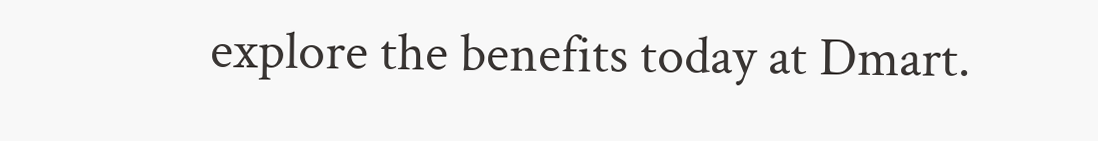explore the benefits today at Dmart.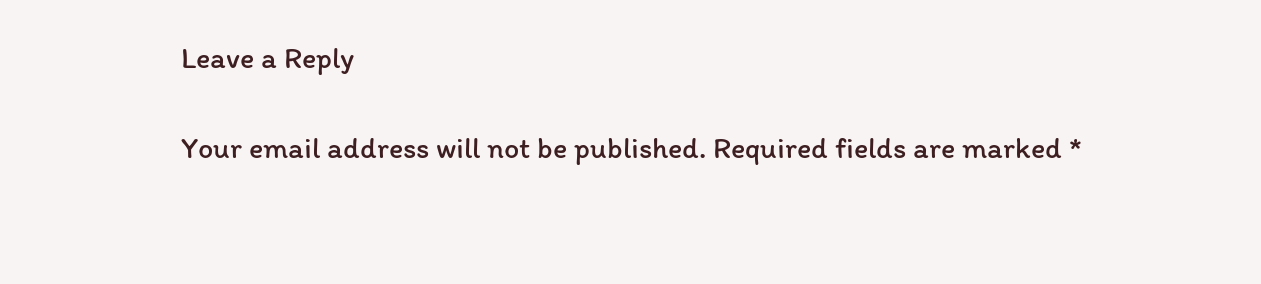Leave a Reply

Your email address will not be published. Required fields are marked *